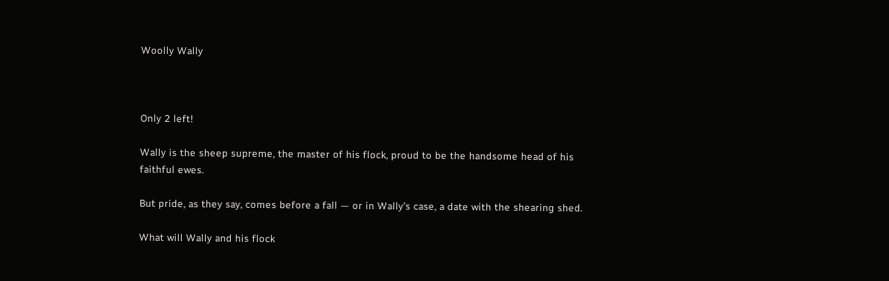Woolly Wally



Only 2 left!

Wally is the sheep supreme, the master of his flock, proud to be the handsome head of his faithful ewes.

But pride, as they say, comes before a fall — or in Wally’s case, a date with the shearing shed.

What will Wally and his flock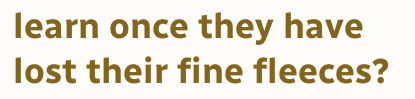learn once they have lost their fine fleeces?